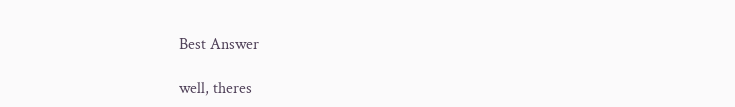Best Answer

well, theres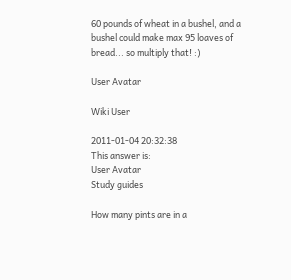60 pounds of wheat in a bushel, and a bushel could make max 95 loaves of bread... so multiply that! :)

User Avatar

Wiki User

2011-01-04 20:32:38
This answer is:
User Avatar
Study guides

How many pints are in a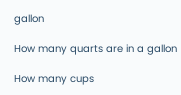gallon

How many quarts are in a gallon

How many cups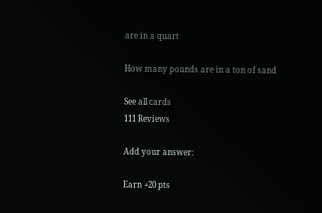are in a quart

How many pounds are in a ton of sand

See all cards
111 Reviews

Add your answer:

Earn +20 pts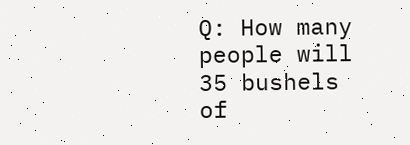Q: How many people will 35 bushels of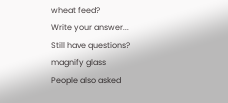wheat feed?
Write your answer...
Still have questions?
magnify glass
People also asked